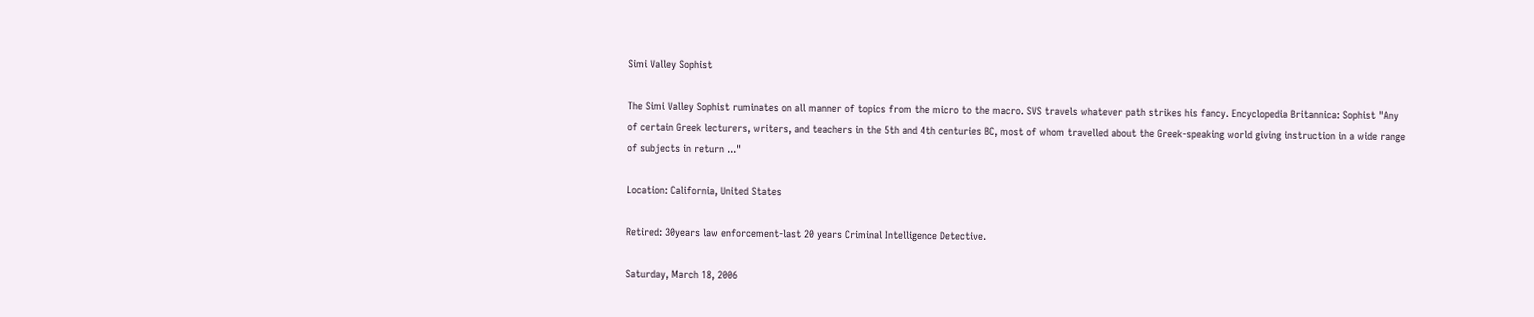Simi Valley Sophist

The Simi Valley Sophist ruminates on all manner of topics from the micro to the macro. SVS travels whatever path strikes his fancy. Encyclopedia Britannica: Sophist "Any of certain Greek lecturers, writers, and teachers in the 5th and 4th centuries BC, most of whom travelled about the Greek-speaking world giving instruction in a wide range of subjects in return ..."

Location: California, United States

Retired: 30years law enforcement-last 20 years Criminal Intelligence Detective.

Saturday, March 18, 2006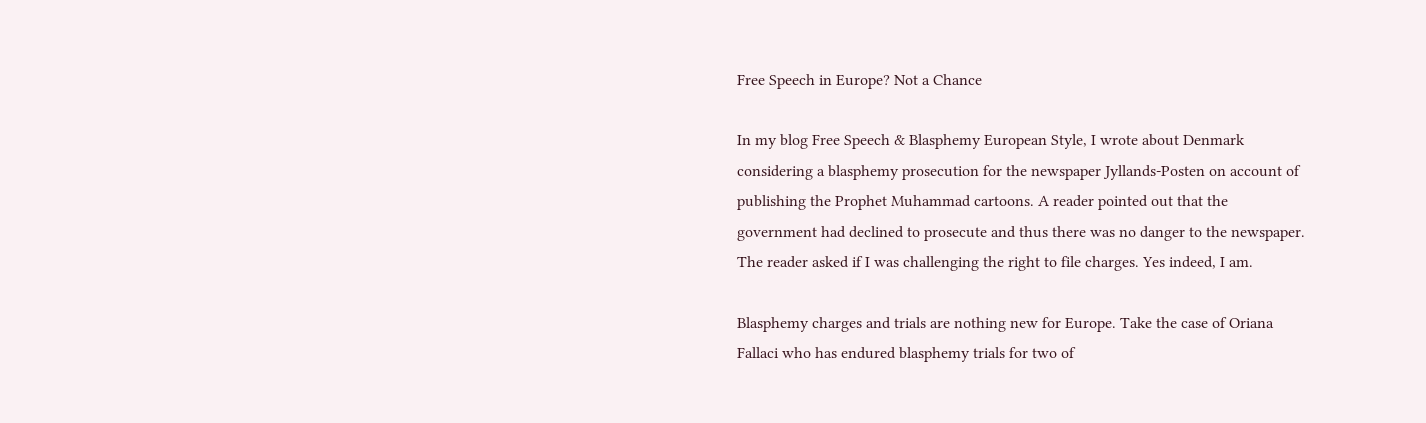Free Speech in Europe? Not a Chance

In my blog Free Speech & Blasphemy European Style, I wrote about Denmark considering a blasphemy prosecution for the newspaper Jyllands-Posten on account of publishing the Prophet Muhammad cartoons. A reader pointed out that the government had declined to prosecute and thus there was no danger to the newspaper. The reader asked if I was challenging the right to file charges. Yes indeed, I am.

Blasphemy charges and trials are nothing new for Europe. Take the case of Oriana Fallaci who has endured blasphemy trials for two of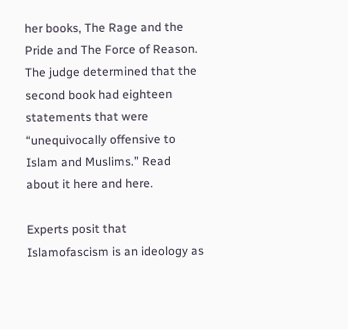her books, The Rage and the Pride and The Force of Reason. The judge determined that the second book had eighteen statements that were “unequivocally offensive to Islam and Muslims.” Read about it here and here.

Experts posit that Islamofascism is an ideology as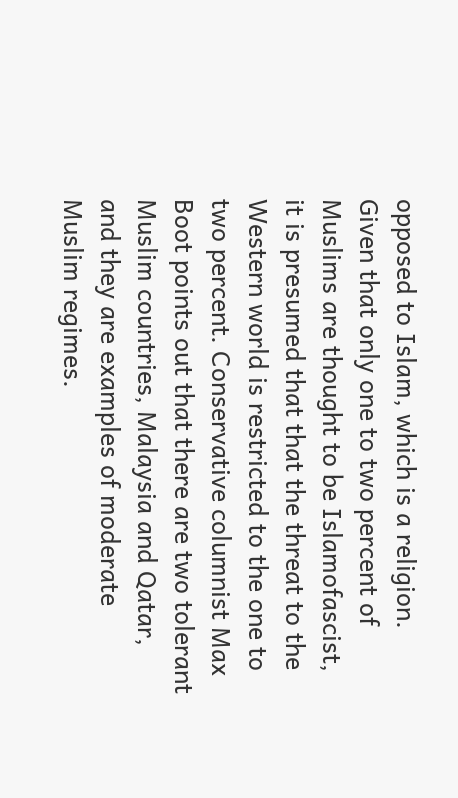opposed to Islam, which is a religion. Given that only one to two percent of Muslims are thought to be Islamofascist, it is presumed that that the threat to the Western world is restricted to the one to two percent. Conservative columnist Max Boot points out that there are two tolerant Muslim countries, Malaysia and Qatar, and they are examples of moderate Muslim regimes.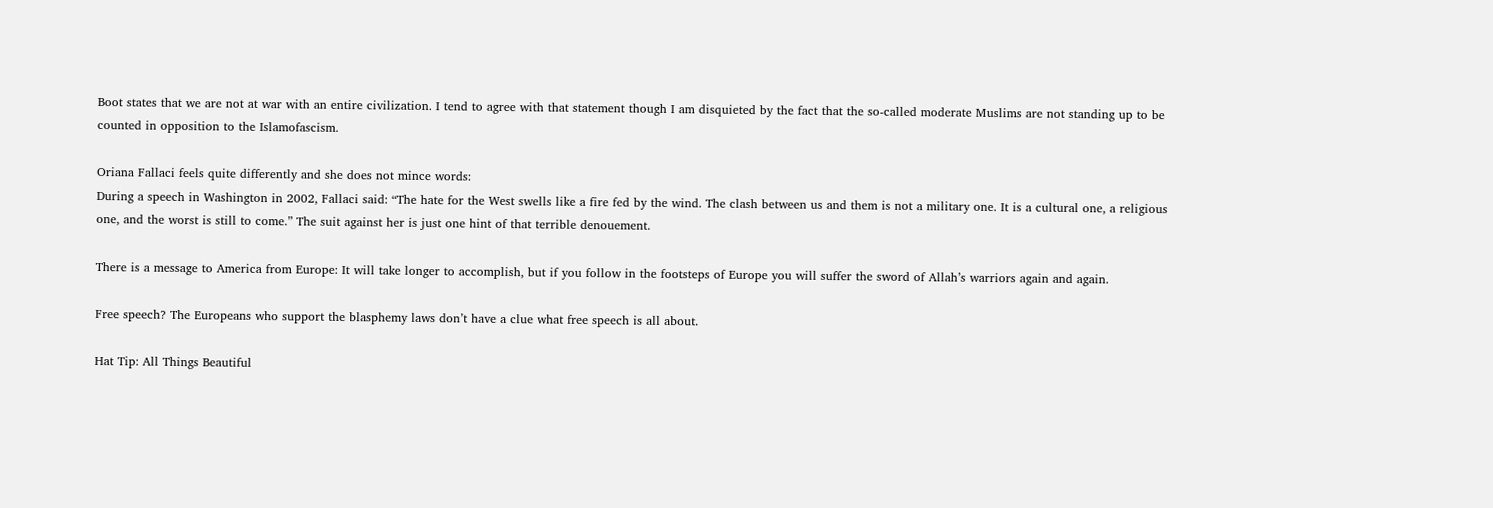Boot states that we are not at war with an entire civilization. I tend to agree with that statement though I am disquieted by the fact that the so-called moderate Muslims are not standing up to be counted in opposition to the Islamofascism.

Oriana Fallaci feels quite differently and she does not mince words:
During a speech in Washington in 2002, Fallaci said: “The hate for the West swells like a fire fed by the wind. The clash between us and them is not a military one. It is a cultural one, a religious one, and the worst is still to come.” The suit against her is just one hint of that terrible denouement.

There is a message to America from Europe: It will take longer to accomplish, but if you follow in the footsteps of Europe you will suffer the sword of Allah’s warriors again and again.

Free speech? The Europeans who support the blasphemy laws don’t have a clue what free speech is all about.

Hat Tip: All Things Beautiful